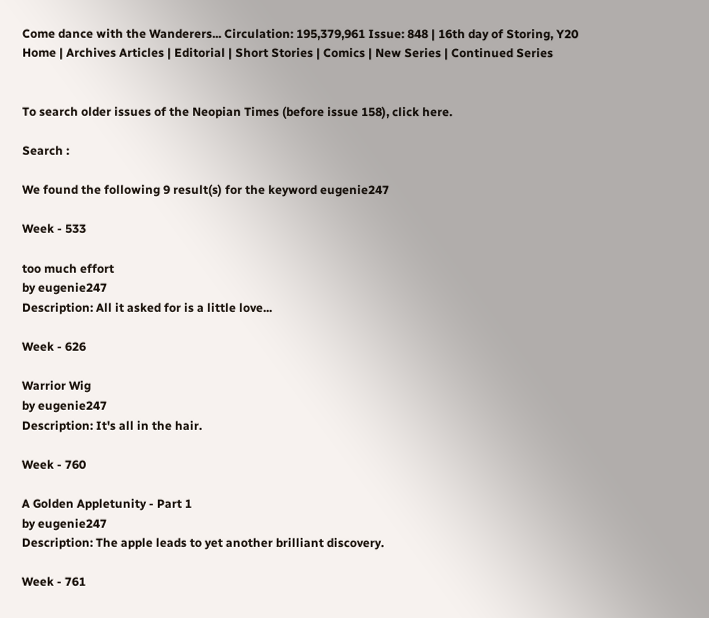Come dance with the Wanderers... Circulation: 195,379,961 Issue: 848 | 16th day of Storing, Y20
Home | Archives Articles | Editorial | Short Stories | Comics | New Series | Continued Series


To search older issues of the Neopian Times (before issue 158), click here.

Search :

We found the following 9 result(s) for the keyword eugenie247

Week - 533

too much effort
by eugenie247
Description: All it asked for is a little love...

Week - 626

Warrior Wig
by eugenie247
Description: It's all in the hair.

Week - 760

A Golden Appletunity - Part 1
by eugenie247
Description: The apple leads to yet another brilliant discovery.

Week - 761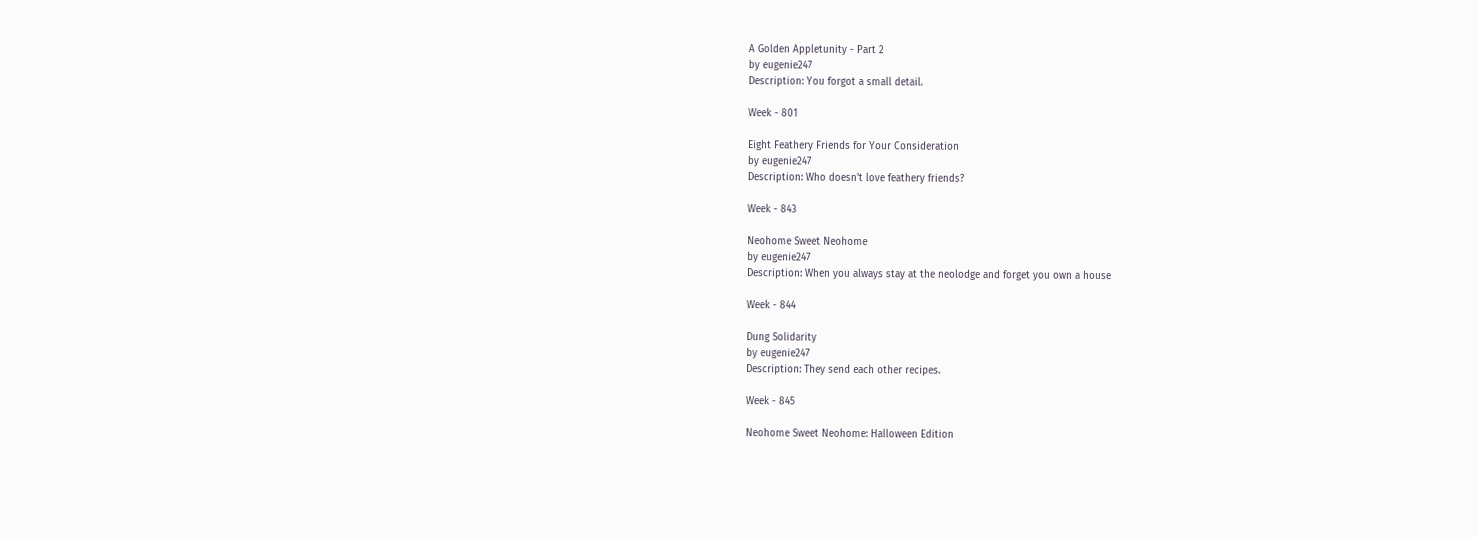A Golden Appletunity - Part 2
by eugenie247
Description: You forgot a small detail.

Week - 801

Eight Feathery Friends for Your Consideration
by eugenie247
Description: Who doesn't love feathery friends?

Week - 843

Neohome Sweet Neohome
by eugenie247
Description: When you always stay at the neolodge and forget you own a house

Week - 844

Dung Solidarity
by eugenie247
Description: They send each other recipes.

Week - 845

Neohome Sweet Neohome: Halloween Edition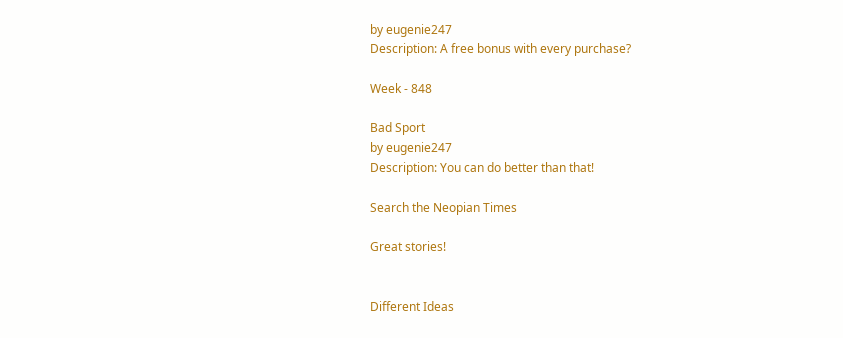by eugenie247
Description: A free bonus with every purchase?

Week - 848

Bad Sport
by eugenie247
Description: You can do better than that!

Search the Neopian Times

Great stories!


Different Ideas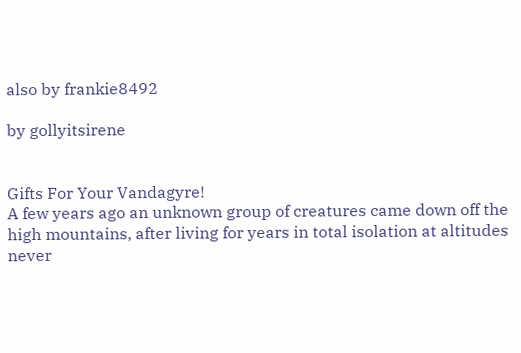also by frankie8492

by gollyitsirene


Gifts For Your Vandagyre!
A few years ago an unknown group of creatures came down off the high mountains, after living for years in total isolation at altitudes never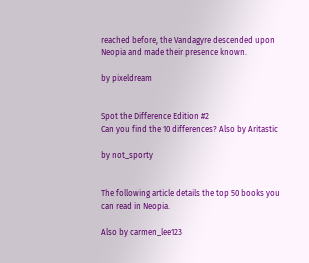reached before, the Vandagyre descended upon Neopia and made their presence known.

by pixeldream


Spot the Difference Edition #2
Can you find the 10 differences? Also by Aritastic

by not_sporty


The following article details the top 50 books you can read in Neopia.

Also by carmen_lee123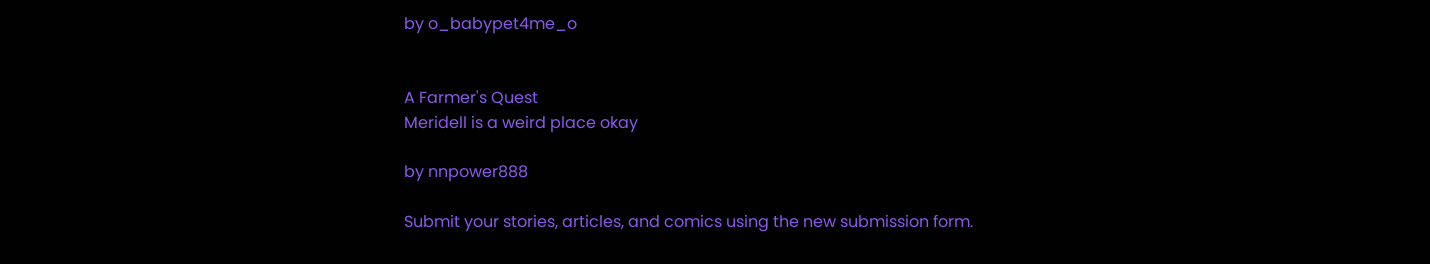by o_babypet4me_o


A Farmer's Quest
Meridell is a weird place okay

by nnpower888

Submit your stories, articles, and comics using the new submission form.